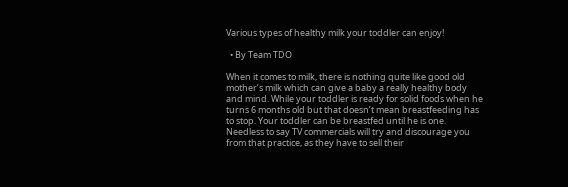Various types of healthy milk your toddler can enjoy!

  • By Team TDO

When it comes to milk, there is nothing quite like good old mother’s milk which can give a baby a really healthy body and mind. While your toddler is ready for solid foods when he turns 6 months old but that doesn’t mean breastfeeding has to stop. Your toddler can be breastfed until he is one. Needless to say TV commercials will try and discourage you from that practice, as they have to sell their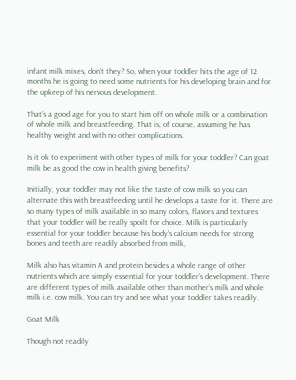infant milk mixes, don’t they? So, when your toddler hits the age of 12 months he is going to need some nutrients for his developing brain and for the upkeep of his nervous development.

That’s a good age for you to start him off on whole milk or a combination of whole milk and breastfeeding. That is, of course, assuming he has healthy weight and with no other complications.

Is it ok to experiment with other types of milk for your toddler? Can goat milk be as good the cow in health giving benefits?

Initially, your toddler may not like the taste of cow milk so you can alternate this with breastfeeding until he develops a taste for it. There are so many types of milk available in so many colors, flavors and textures that your toddler will be really spoilt for choice. Milk is particularly essential for your toddler because his body’s calcium needs for strong bones and teeth are readily absorbed from milk,

Milk also has vitamin A and protein besides a whole range of other nutrients which are simply essential for your toddler’s development. There are different types of milk available other than mother’s milk and whole milk i.e. cow milk. You can try and see what your toddler takes readily.

Goat Milk

Though not readily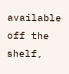available off the shelf,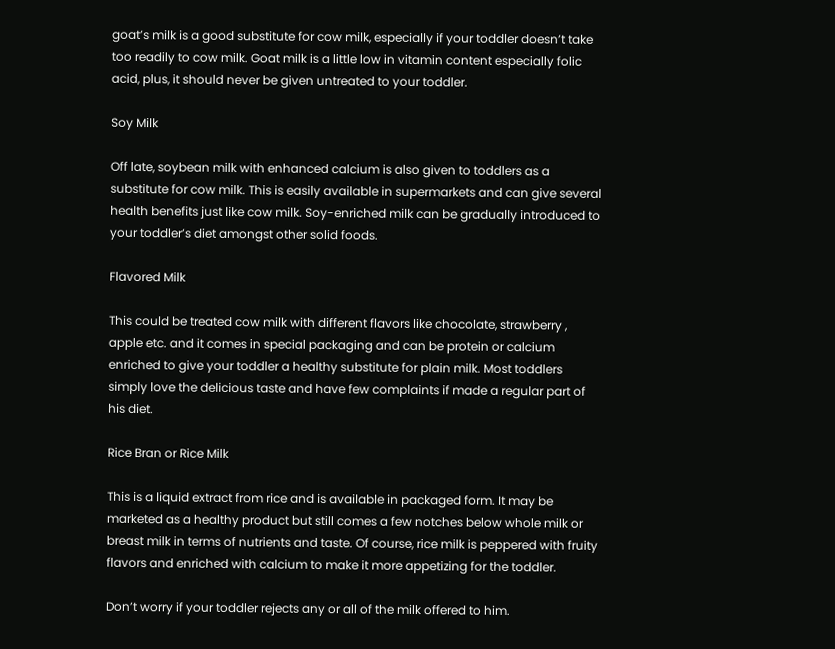goat’s milk is a good substitute for cow milk, especially if your toddler doesn’t take too readily to cow milk. Goat milk is a little low in vitamin content especially folic acid, plus, it should never be given untreated to your toddler.

Soy Milk

Off late, soybean milk with enhanced calcium is also given to toddlers as a substitute for cow milk. This is easily available in supermarkets and can give several health benefits just like cow milk. Soy-enriched milk can be gradually introduced to your toddler’s diet amongst other solid foods.

Flavored Milk

This could be treated cow milk with different flavors like chocolate, strawberry , apple etc. and it comes in special packaging and can be protein or calcium enriched to give your toddler a healthy substitute for plain milk. Most toddlers simply love the delicious taste and have few complaints if made a regular part of his diet.

Rice Bran or Rice Milk

This is a liquid extract from rice and is available in packaged form. It may be marketed as a healthy product but still comes a few notches below whole milk or breast milk in terms of nutrients and taste. Of course, rice milk is peppered with fruity flavors and enriched with calcium to make it more appetizing for the toddler.

Don’t worry if your toddler rejects any or all of the milk offered to him.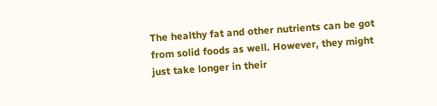The healthy fat and other nutrients can be got from solid foods as well. However, they might just take longer in their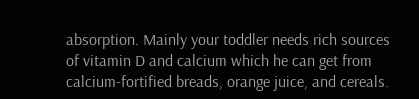absorption. Mainly your toddler needs rich sources of vitamin D and calcium which he can get from calcium-fortified breads, orange juice, and cereals.